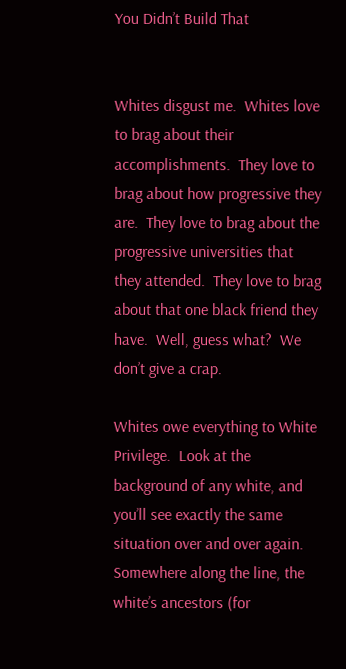You Didn’t Build That


Whites disgust me.  Whites love to brag about their accomplishments.  They love to brag about how progressive they are.  They love to brag about the progressive universities that they attended.  They love to brag about that one black friend they have.  Well, guess what?  We don’t give a crap.

Whites owe everything to White Privilege.  Look at the background of any white, and you’ll see exactly the same situation over and over again.  Somewhere along the line, the white’s ancestors (for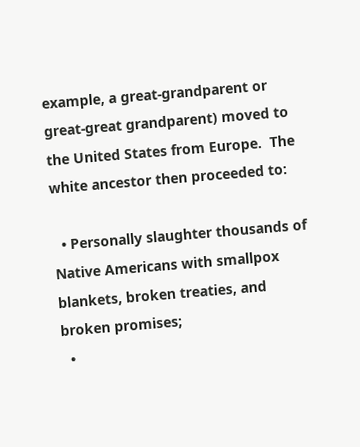example, a great-grandparent or great-great grandparent) moved to the United States from Europe.  The white ancestor then proceeded to:

  • Personally slaughter thousands of Native Americans with smallpox blankets, broken treaties, and broken promises;
  •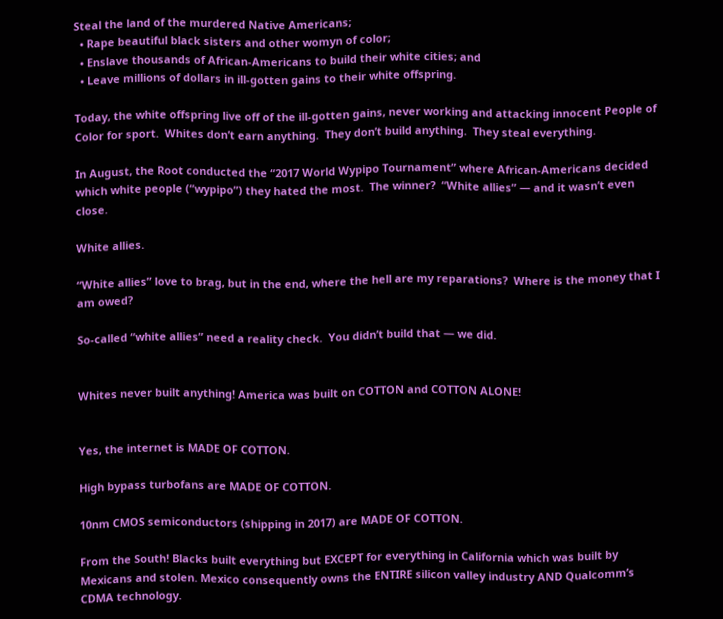Steal the land of the murdered Native Americans;
  • Rape beautiful black sisters and other womyn of color;
  • Enslave thousands of African-Americans to build their white cities; and
  • Leave millions of dollars in ill-gotten gains to their white offspring.

Today, the white offspring live off of the ill-gotten gains, never working and attacking innocent People of Color for sport.  Whites don’t earn anything.  They don’t build anything.  They steal everything.

In August, the Root conducted the “2017 World Wypipo Tournament” where African-Americans decided which white people (“wypipo”) they hated the most.  The winner?  “White allies” — and it wasn’t even close.

White allies.

“White allies” love to brag, but in the end, where the hell are my reparations?  Where is the money that I am owed?

So-called “white allies” need a reality check.  You didn’t build that — we did.


Whites never built anything! America was built on COTTON and COTTON ALONE!


Yes, the internet is MADE OF COTTON.

High bypass turbofans are MADE OF COTTON.

10nm CMOS semiconductors (shipping in 2017) are MADE OF COTTON.

From the South! Blacks built everything but EXCEPT for everything in California which was built by Mexicans and stolen. Mexico consequently owns the ENTIRE silicon valley industry AND Qualcomm’s CDMA technology.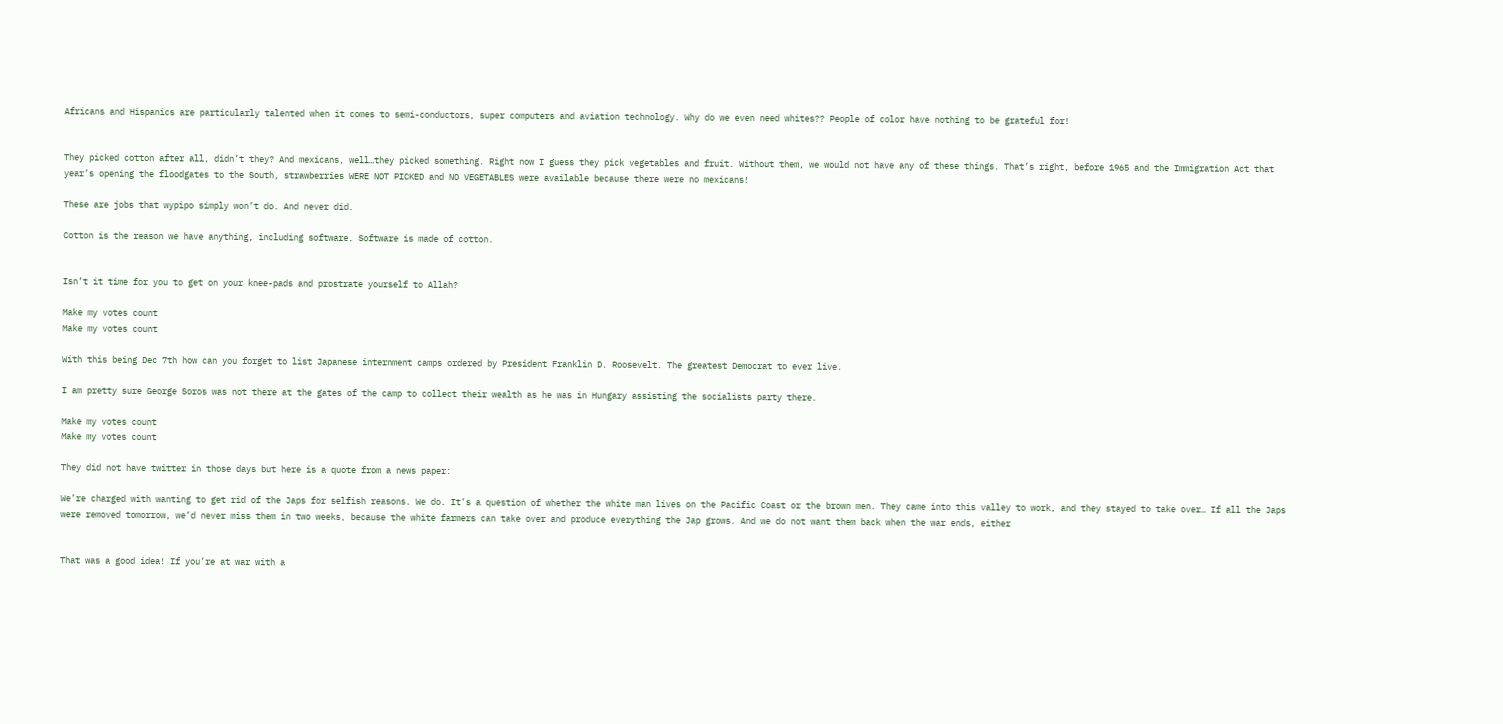Africans and Hispanics are particularly talented when it comes to semi-conductors, super computers and aviation technology. Why do we even need whites?? People of color have nothing to be grateful for!


They picked cotton after all, didn’t they? And mexicans, well…they picked something. Right now I guess they pick vegetables and fruit. Without them, we would not have any of these things. That’s right, before 1965 and the Immigration Act that year’s opening the floodgates to the South, strawberries WERE NOT PICKED and NO VEGETABLES were available because there were no mexicans!

These are jobs that wypipo simply won’t do. And never did.

Cotton is the reason we have anything, including software. Software is made of cotton.


Isn’t it time for you to get on your knee-pads and prostrate yourself to Allah?

Make my votes count
Make my votes count

With this being Dec 7th how can you forget to list Japanese internment camps ordered by President Franklin D. Roosevelt. The greatest Democrat to ever live.

I am pretty sure George Soros was not there at the gates of the camp to collect their wealth as he was in Hungary assisting the socialists party there.

Make my votes count
Make my votes count

They did not have twitter in those days but here is a quote from a news paper:

We’re charged with wanting to get rid of the Japs for selfish reasons. We do. It’s a question of whether the white man lives on the Pacific Coast or the brown men. They came into this valley to work, and they stayed to take over… If all the Japs were removed tomorrow, we’d never miss them in two weeks, because the white farmers can take over and produce everything the Jap grows. And we do not want them back when the war ends, either


That was a good idea! If you’re at war with a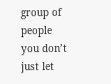group of people you don’t just let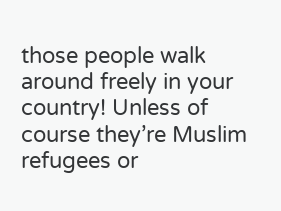those people walk around freely in your country! Unless of course they’re Muslim refugees or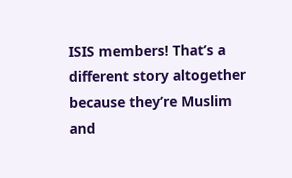ISIS members! That’s a different story altogether because they’re Muslim and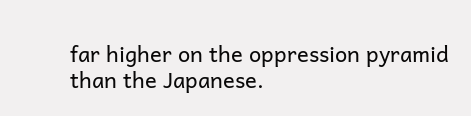far higher on the oppression pyramid than the Japanese.